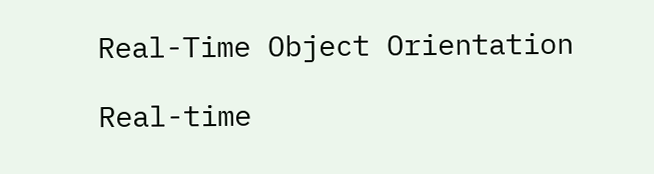Real-Time Object Orientation

Real-time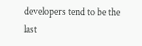developers tend to be the last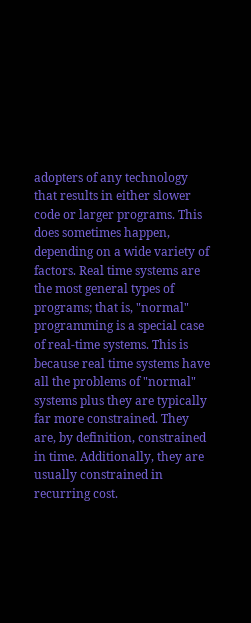adopters of any technology that results in either slower code or larger programs. This does sometimes happen, depending on a wide variety of factors. Real time systems are the most general types of programs; that is, "normal" programming is a special case of real-time systems. This is because real time systems have all the problems of "normal" systems plus they are typically far more constrained. They are, by definition, constrained in time. Additionally, they are usually constrained in recurring cost.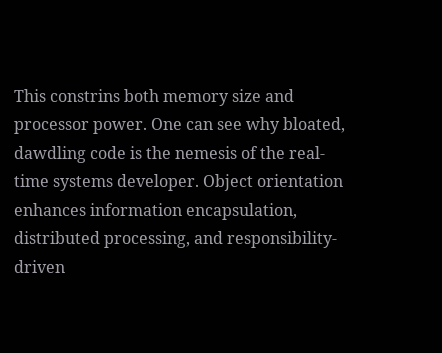This constrins both memory size and processor power. One can see why bloated, dawdling code is the nemesis of the real-time systems developer. Object orientation enhances information encapsulation, distributed processing, and responsibility-driven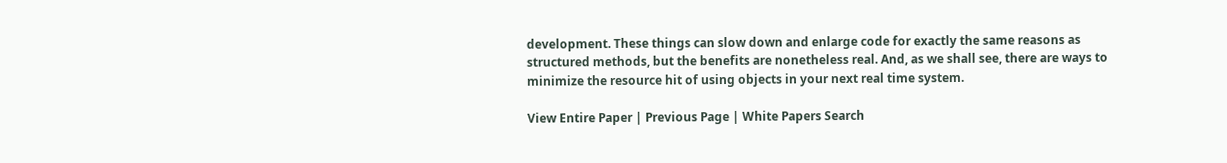development. These things can slow down and enlarge code for exactly the same reasons as structured methods, but the benefits are nonetheless real. And, as we shall see, there are ways to minimize the resource hit of using objects in your next real time system.

View Entire Paper | Previous Page | White Papers Search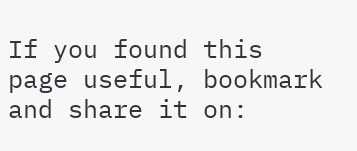If you found this page useful, bookmark and share it on: